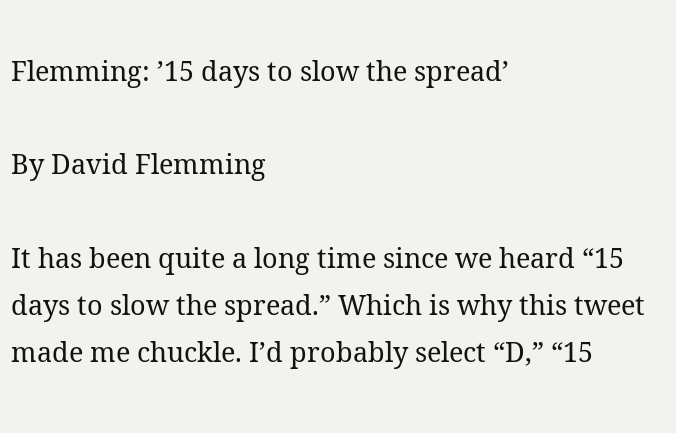Flemming: ’15 days to slow the spread’

By David Flemming

It has been quite a long time since we heard “15 days to slow the spread.” Which is why this tweet made me chuckle. I’d probably select “D,” “15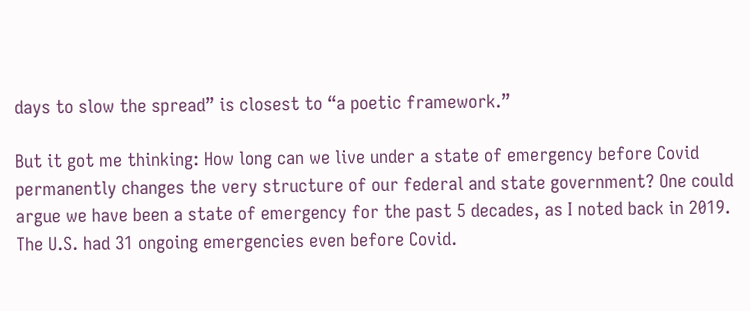days to slow the spread” is closest to “a poetic framework.”

But it got me thinking: How long can we live under a state of emergency before Covid permanently changes the very structure of our federal and state government? One could argue we have been a state of emergency for the past 5 decades, as I noted back in 2019. The U.S. had 31 ongoing emergencies even before Covid.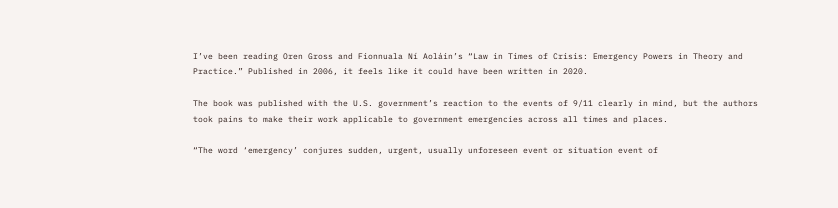I’ve been reading Oren Gross and Fionnuala Ní Aoláin’s “Law in Times of Crisis: Emergency Powers in Theory and Practice.” Published in 2006, it feels like it could have been written in 2020.

The book was published with the U.S. government’s reaction to the events of 9/11 clearly in mind, but the authors took pains to make their work applicable to government emergencies across all times and places.

“The word ‘emergency’ conjures sudden, urgent, usually unforeseen event or situation event of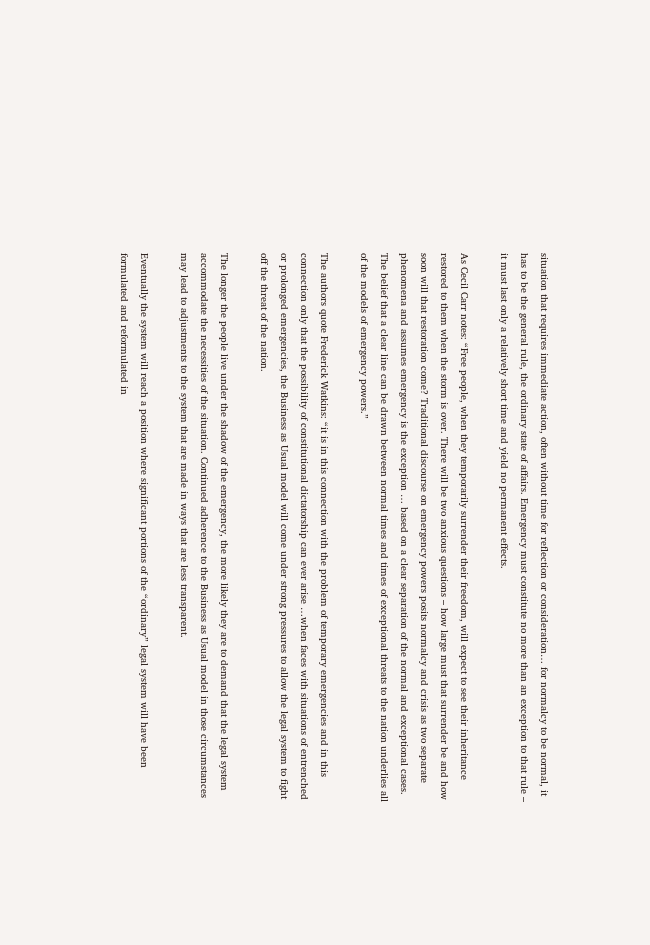situation that requires immediate action, often without time for reflection or consideration… for normalcy to be normal, it has to be the general rule, the ordinary state of affairs. Emergency must constitute no more than an exception to that rule – it must last only a relatively short time and yield no permanent effects.

As Cecil Carr notes: “Free people, when they temporarily surrender their freedom, will expect to see their inheritance restored to them when the storm is over. There will be two anxious questions – how large must that surrender be and how soon will that restoration come? Traditional discourse on emergency powers posits normalcy and crisis as two separate phenomena and assumes emergency is the exception … based on a clear separation of the normal and exceptional cases. The belief that a clear line can be drawn between normal times and times of exceptional threats to the nation underlies all of the models of emergency powers.”

The authors quote Frederick Watkins: “it is in this connection with the problem of temporary emergencies and in this connection only that the possibility of constitutional dictatorship can ever arise …when faces with situations of entrenched or prolonged emergencies, the Business as Usual model will come under strong pressures to allow the legal system to fight off the threat of the nation.

The longer the people live under the shadow of the emergency, the more likely they are to demand that the legal system accommodate the necessities of the situation. Continued adherence to the Business as Usual model in those circumstances may lead to adjustments to the system that are made in ways that are less transparent.

Eventually the system will reach a position where significant portions of the “ordinary” legal system will have been formulated and reformulated in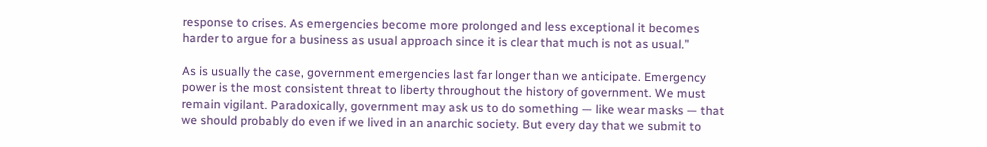response to crises. As emergencies become more prolonged and less exceptional it becomes harder to argue for a business as usual approach since it is clear that much is not as usual.”

As is usually the case, government emergencies last far longer than we anticipate. Emergency power is the most consistent threat to liberty throughout the history of government. We must remain vigilant. Paradoxically, government may ask us to do something — like wear masks — that we should probably do even if we lived in an anarchic society. But every day that we submit to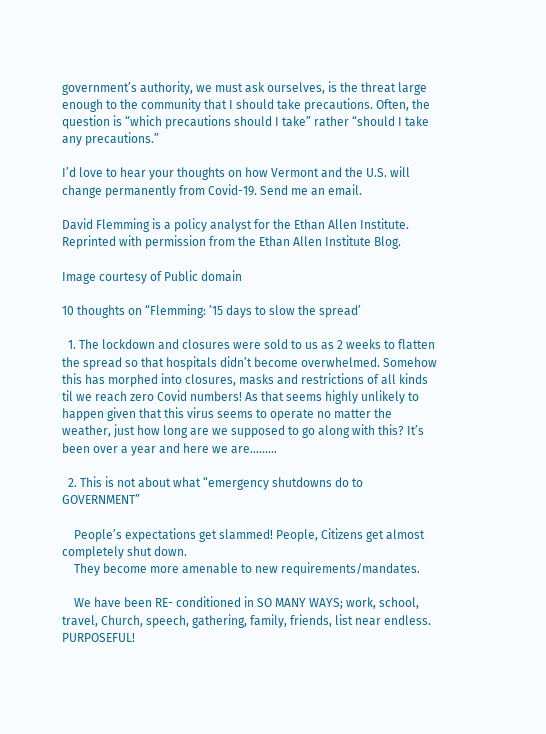government’s authority, we must ask ourselves, is the threat large enough to the community that I should take precautions. Often, the question is “which precautions should I take” rather “should I take any precautions.”

I’d love to hear your thoughts on how Vermont and the U.S. will change permanently from Covid-19. Send me an email.

David Flemming is a policy analyst for the Ethan Allen Institute. Reprinted with permission from the Ethan Allen Institute Blog.

Image courtesy of Public domain

10 thoughts on “Flemming: ’15 days to slow the spread’

  1. The lockdown and closures were sold to us as 2 weeks to flatten the spread so that hospitals didn’t become overwhelmed. Somehow this has morphed into closures, masks and restrictions of all kinds til we reach zero Covid numbers! As that seems highly unlikely to happen given that this virus seems to operate no matter the weather, just how long are we supposed to go along with this? It’s been over a year and here we are………

  2. This is not about what “emergency shutdowns do to GOVERNMENT”

    People’s expectations get slammed! People, Citizens get almost completely shut down.
    They become more amenable to new requirements/mandates.

    We have been RE- conditioned in SO MANY WAYS; work, school, travel, Church, speech, gathering, family, friends, list near endless. PURPOSEFUL!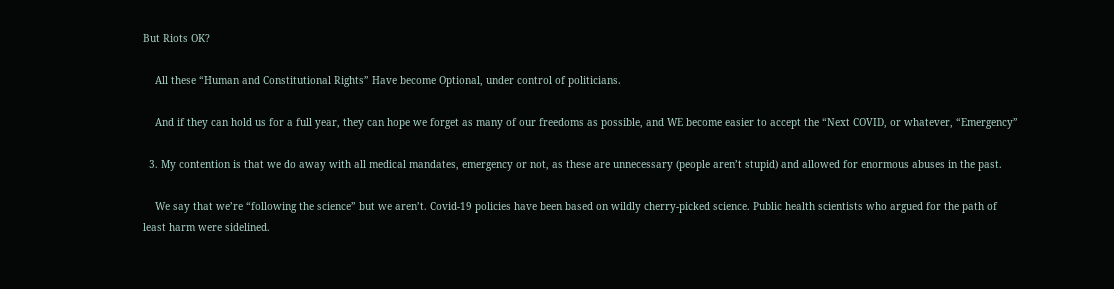But Riots OK?

    All these “Human and Constitutional Rights” Have become Optional, under control of politicians.

    And if they can hold us for a full year, they can hope we forget as many of our freedoms as possible, and WE become easier to accept the “Next COVID, or whatever, “Emergency”

  3. My contention is that we do away with all medical mandates, emergency or not, as these are unnecessary (people aren’t stupid) and allowed for enormous abuses in the past.

    We say that we’re “following the science” but we aren’t. Covid-19 policies have been based on wildly cherry-picked science. Public health scientists who argued for the path of least harm were sidelined.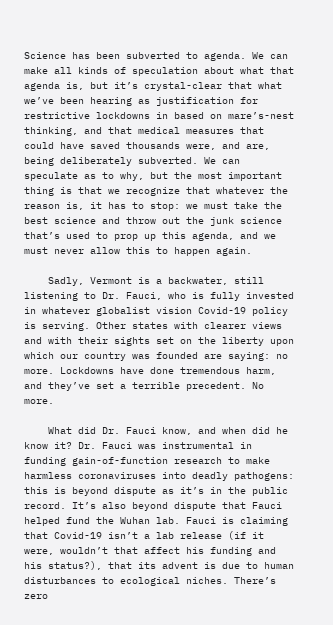Science has been subverted to agenda. We can make all kinds of speculation about what that agenda is, but it’s crystal-clear that what we’ve been hearing as justification for restrictive lockdowns in based on mare’s-nest thinking, and that medical measures that could have saved thousands were, and are, being deliberately subverted. We can speculate as to why, but the most important thing is that we recognize that whatever the reason is, it has to stop: we must take the best science and throw out the junk science that’s used to prop up this agenda, and we must never allow this to happen again.

    Sadly, Vermont is a backwater, still listening to Dr. Fauci, who is fully invested in whatever globalist vision Covid-19 policy is serving. Other states with clearer views and with their sights set on the liberty upon which our country was founded are saying: no more. Lockdowns have done tremendous harm, and they’ve set a terrible precedent. No more.

    What did Dr. Fauci know, and when did he know it? Dr. Fauci was instrumental in funding gain-of-function research to make harmless coronaviruses into deadly pathogens: this is beyond dispute as it’s in the public record. It’s also beyond dispute that Fauci helped fund the Wuhan lab. Fauci is claiming that Covid-19 isn’t a lab release (if it were, wouldn’t that affect his funding and his status?), that its advent is due to human disturbances to ecological niches. There’s zero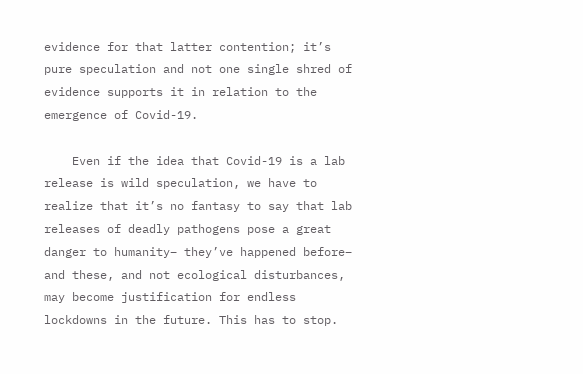evidence for that latter contention; it’s pure speculation and not one single shred of evidence supports it in relation to the emergence of Covid-19.

    Even if the idea that Covid-19 is a lab release is wild speculation, we have to realize that it’s no fantasy to say that lab releases of deadly pathogens pose a great danger to humanity– they’ve happened before– and these, and not ecological disturbances, may become justification for endless lockdowns in the future. This has to stop.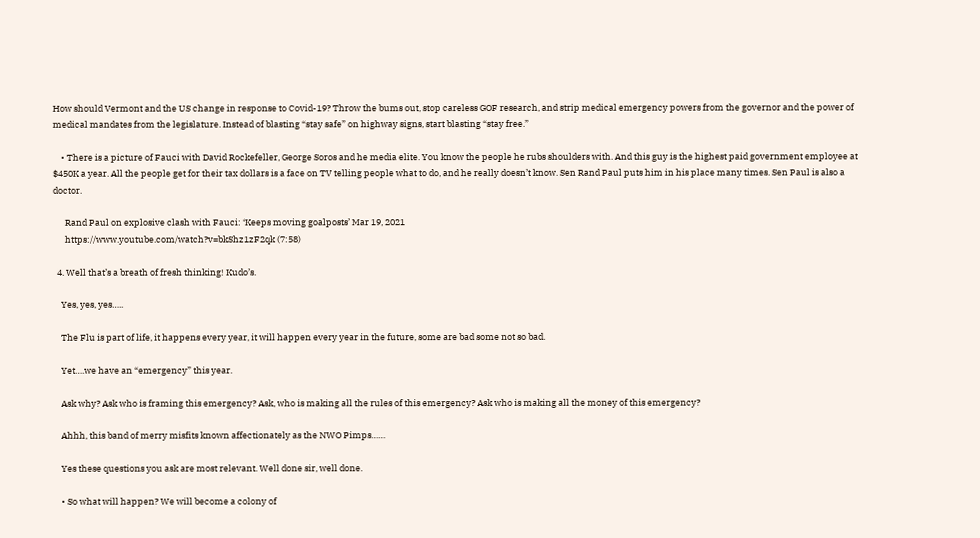How should Vermont and the US change in response to Covid-19? Throw the bums out, stop careless GOF research, and strip medical emergency powers from the governor and the power of medical mandates from the legislature. Instead of blasting “stay safe” on highway signs, start blasting “stay free.”

    • There is a picture of Fauci with David Rockefeller, George Soros and he media elite. You know the people he rubs shoulders with. And this guy is the highest paid government employee at $450K a year. All the people get for their tax dollars is a face on TV telling people what to do, and he really doesn’t know. Sen Rand Paul puts him in his place many times. Sen Paul is also a doctor.

      Rand Paul on explosive clash with Fauci: ‘Keeps moving goalposts’ Mar 19, 2021
      https://www.youtube.com/watch?v=bkShz1zF2qk (7:58)

  4. Well that’s a breath of fresh thinking! Kudo’s.

    Yes, yes, yes…..

    The Flu is part of life, it happens every year, it will happen every year in the future, some are bad some not so bad.

    Yet….we have an “emergency” this year.

    Ask why? Ask who is framing this emergency? Ask, who is making all the rules of this emergency? Ask who is making all the money of this emergency?

    Ahhh, this band of merry misfits known affectionately as the NWO Pimps……

    Yes these questions you ask are most relevant. Well done sir, well done.

    • So what will happen? We will become a colony of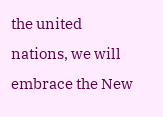the united nations, we will embrace the New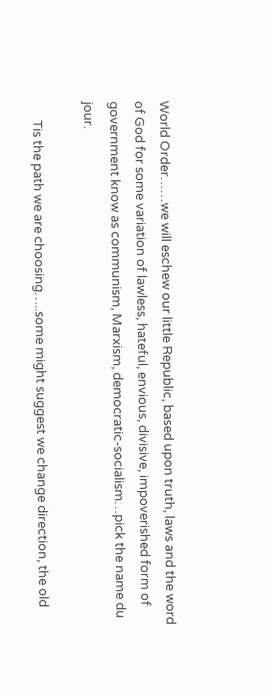World Order……we will eschew our little Republic, based upon truth, laws and the word of God for some variation of lawless, hateful, envious, divisive, impoverished form of government know as communism, Marxism, democratic-socialism…pick the name du jour.

      Tis the path we are choosing…..some might suggest we change direction, the old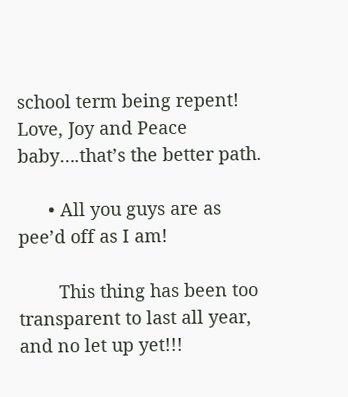school term being repent! Love, Joy and Peace baby….that’s the better path.

      • All you guys are as pee’d off as I am!

        This thing has been too transparent to last all year, and no let up yet!!!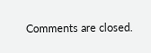Comments are closed.